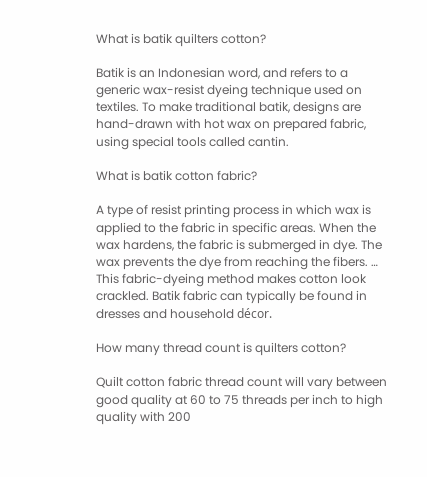What is batik quilters cotton?

Batik is an Indonesian word, and refers to a generic wax-resist dyeing technique used on textiles. To make traditional batik, designs are hand-drawn with hot wax on prepared fabric, using special tools called cantin.

What is batik cotton fabric?

A type of resist printing process in which wax is applied to the fabric in specific areas. When the wax hardens, the fabric is submerged in dye. The wax prevents the dye from reaching the fibers. … This fabric-dyeing method makes cotton look crackled. Batik fabric can typically be found in dresses and household décor.

How many thread count is quilters cotton?

Quilt cotton fabric thread count will vary between good quality at 60 to 75 threads per inch to high quality with 200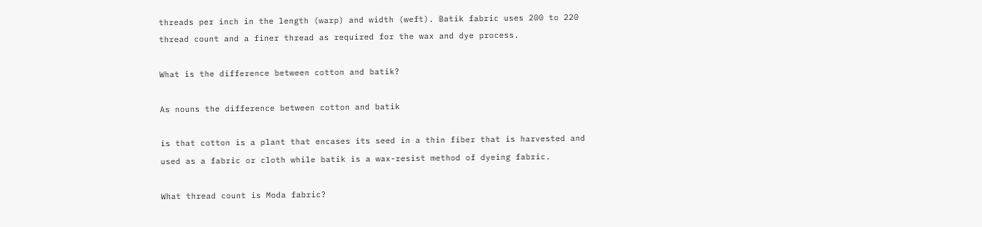threads per inch in the length (warp) and width (weft). Batik fabric uses 200 to 220 thread count and a finer thread as required for the wax and dye process.

What is the difference between cotton and batik?

As nouns the difference between cotton and batik

is that cotton is a plant that encases its seed in a thin fiber that is harvested and used as a fabric or cloth while batik is a wax-resist method of dyeing fabric.

What thread count is Moda fabric?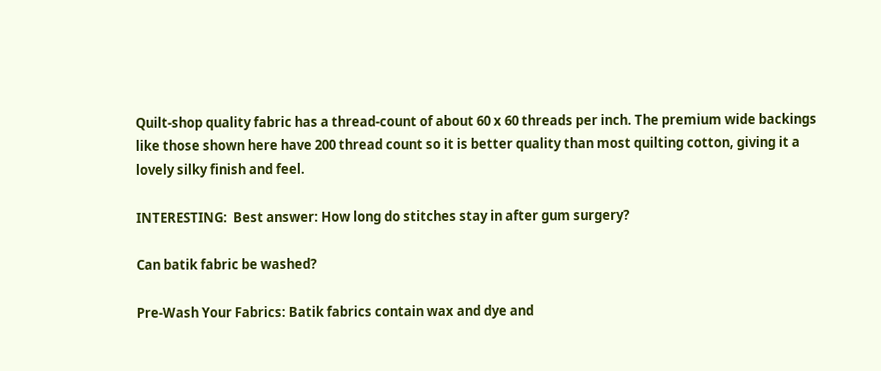Quilt-shop quality fabric has a thread-count of about 60 x 60 threads per inch. The premium wide backings like those shown here have 200 thread count so it is better quality than most quilting cotton, giving it a lovely silky finish and feel.

INTERESTING:  Best answer: How long do stitches stay in after gum surgery?

Can batik fabric be washed?

Pre-Wash Your Fabrics: Batik fabrics contain wax and dye and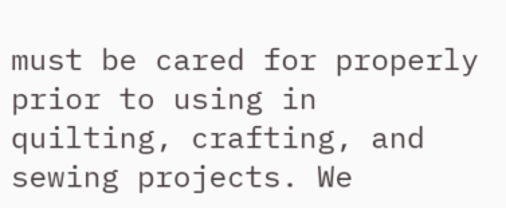must be cared for properly prior to using in quilting, crafting, and sewing projects. We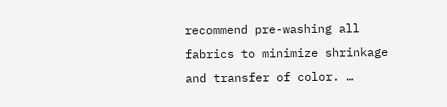recommend pre-washing all fabrics to minimize shrinkage and transfer of color. …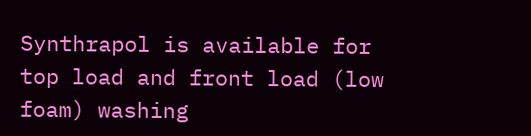Synthrapol is available for top load and front load (low foam) washing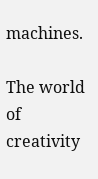machines.

The world of creativity